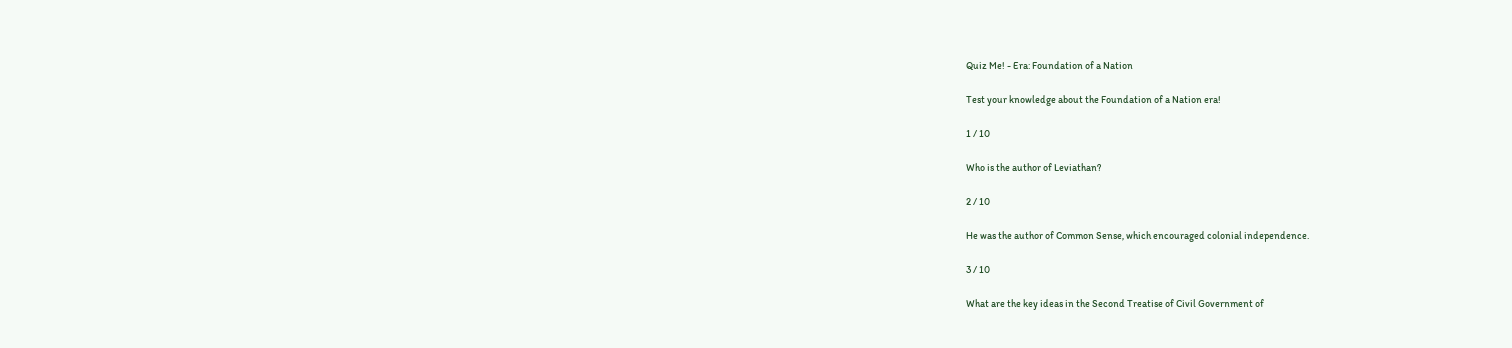Quiz Me! - Era: Foundation of a Nation

Test your knowledge about the Foundation of a Nation era!

1 / 10

Who is the author of Leviathan?

2 / 10

He was the author of Common Sense, which encouraged colonial independence.

3 / 10

What are the key ideas in the Second Treatise of Civil Government of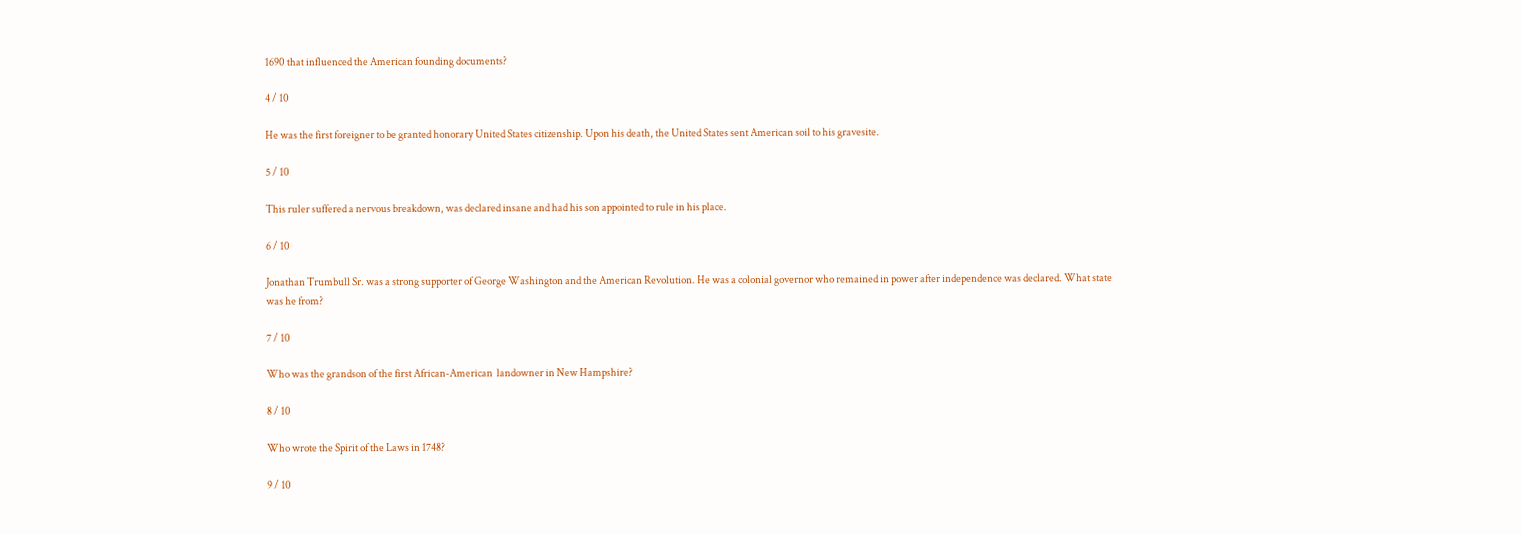1690 that influenced the American founding documents?

4 / 10

He was the first foreigner to be granted honorary United States citizenship. Upon his death, the United States sent American soil to his gravesite.

5 / 10

This ruler suffered a nervous breakdown, was declared insane and had his son appointed to rule in his place.

6 / 10

Jonathan Trumbull Sr. was a strong supporter of George Washington and the American Revolution. He was a colonial governor who remained in power after independence was declared. What state was he from?

7 / 10

Who was the grandson of the first African-American  landowner in New Hampshire?

8 / 10

Who wrote the Spirit of the Laws in 1748?

9 / 10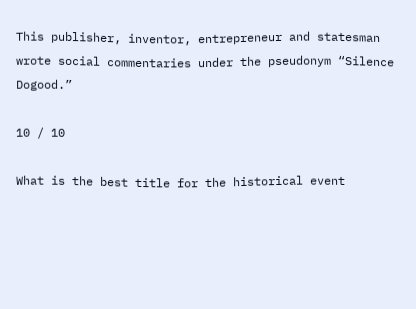This publisher, inventor, entrepreneur and statesman wrote social commentaries under the pseudonym “Silence Dogood.”

10 / 10

What is the best title for the historical event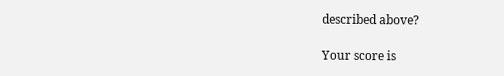described above?

Your score is